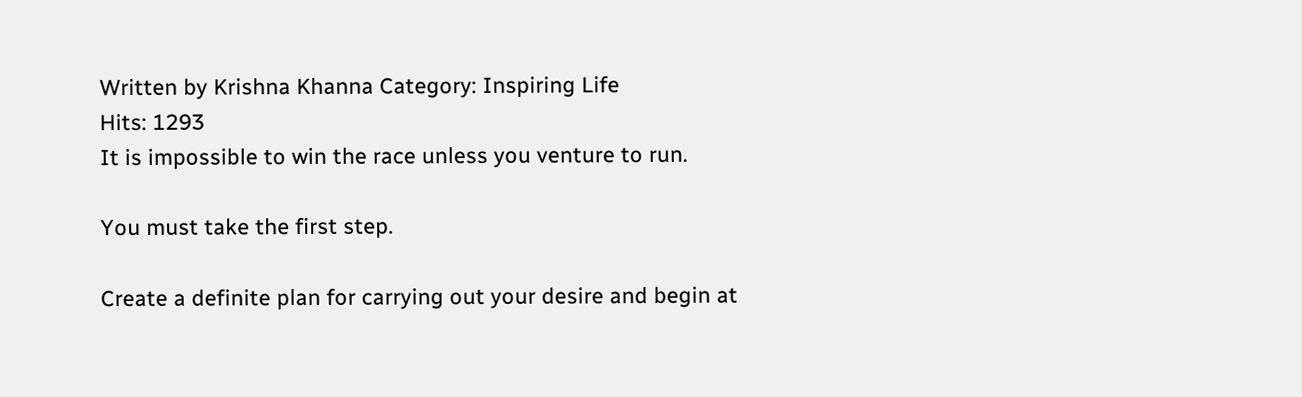Written by Krishna Khanna Category: Inspiring Life
Hits: 1293
It is impossible to win the race unless you venture to run.

You must take the first step.

Create a definite plan for carrying out your desire and begin at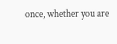once, whether you are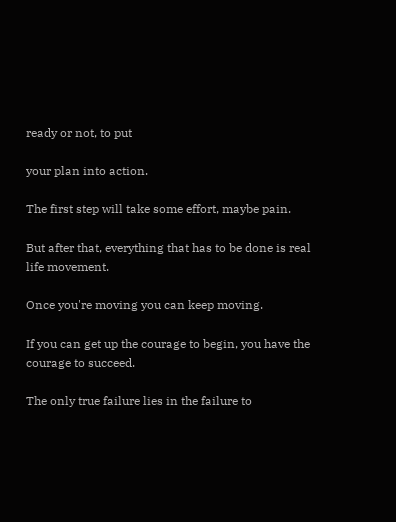ready or not, to put

your plan into action.

The first step will take some effort, maybe pain.

But after that, everything that has to be done is real life movement.

Once you're moving you can keep moving.

If you can get up the courage to begin, you have the courage to succeed.

The only true failure lies in the failure to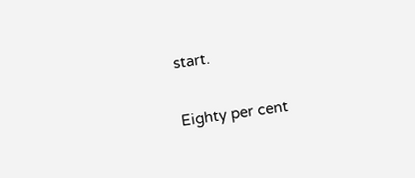start.

Eighty per cent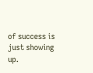of success is just showing up.